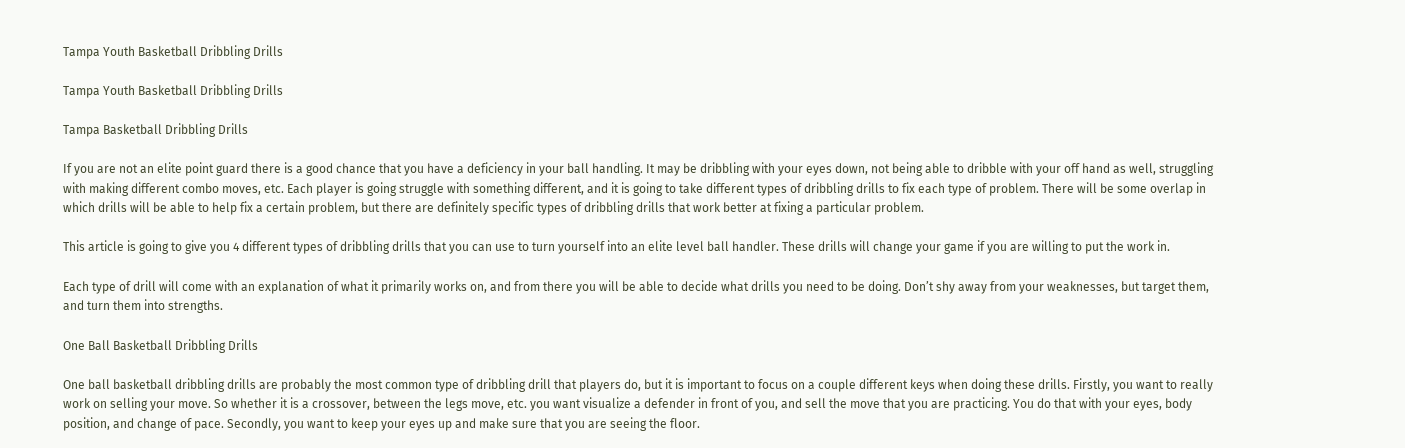Tampa Youth Basketball Dribbling Drills

Tampa Youth Basketball Dribbling Drills

Tampa Basketball Dribbling Drills

If you are not an elite point guard there is a good chance that you have a deficiency in your ball handling. It may be dribbling with your eyes down, not being able to dribble with your off hand as well, struggling with making different combo moves, etc. Each player is going struggle with something different, and it is going to take different types of dribbling drills to fix each type of problem. There will be some overlap in which drills will be able to help fix a certain problem, but there are definitely specific types of dribbling drills that work better at fixing a particular problem.

This article is going to give you 4 different types of dribbling drills that you can use to turn yourself into an elite level ball handler. These drills will change your game if you are willing to put the work in.

Each type of drill will come with an explanation of what it primarily works on, and from there you will be able to decide what drills you need to be doing. Don’t shy away from your weaknesses, but target them, and turn them into strengths.

One Ball Basketball Dribbling Drills

One ball basketball dribbling drills are probably the most common type of dribbling drill that players do, but it is important to focus on a couple different keys when doing these drills. Firstly, you want to really work on selling your move. So whether it is a crossover, between the legs move, etc. you want visualize a defender in front of you, and sell the move that you are practicing. You do that with your eyes, body position, and change of pace. Secondly, you want to keep your eyes up and make sure that you are seeing the floor.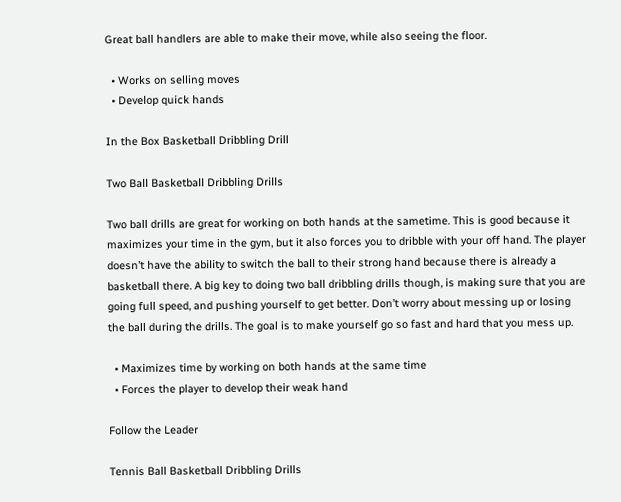Great ball handlers are able to make their move, while also seeing the floor.

  • Works on selling moves
  • Develop quick hands

In the Box Basketball Dribbling Drill

Two Ball Basketball Dribbling Drills

Two ball drills are great for working on both hands at the sametime. This is good because it maximizes your time in the gym, but it also forces you to dribble with your off hand. The player doesn’t have the ability to switch the ball to their strong hand because there is already a basketball there. A big key to doing two ball dribbling drills though, is making sure that you are going full speed, and pushing yourself to get better. Don’t worry about messing up or losing the ball during the drills. The goal is to make yourself go so fast and hard that you mess up.

  • Maximizes time by working on both hands at the same time
  • Forces the player to develop their weak hand

Follow the Leader

Tennis Ball Basketball Dribbling Drills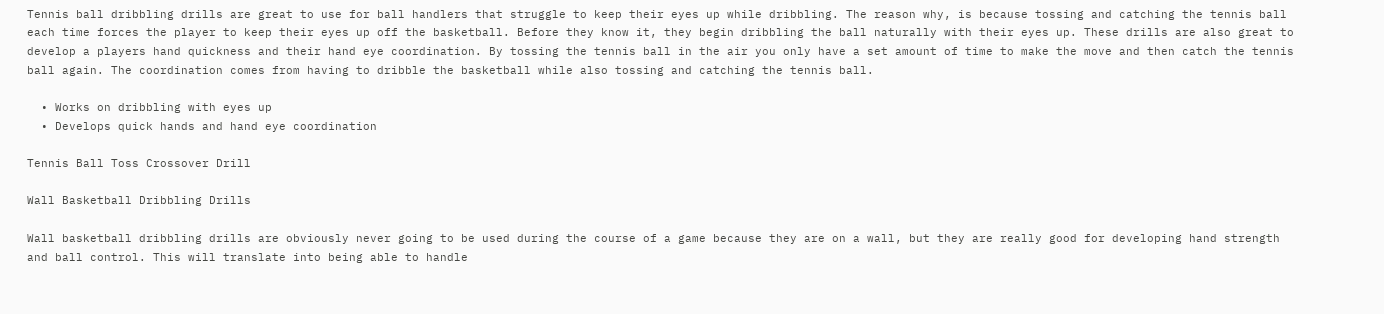Tennis ball dribbling drills are great to use for ball handlers that struggle to keep their eyes up while dribbling. The reason why, is because tossing and catching the tennis ball each time forces the player to keep their eyes up off the basketball. Before they know it, they begin dribbling the ball naturally with their eyes up. These drills are also great to develop a players hand quickness and their hand eye coordination. By tossing the tennis ball in the air you only have a set amount of time to make the move and then catch the tennis ball again. The coordination comes from having to dribble the basketball while also tossing and catching the tennis ball.

  • Works on dribbling with eyes up
  • Develops quick hands and hand eye coordination

Tennis Ball Toss Crossover Drill

Wall Basketball Dribbling Drills

Wall basketball dribbling drills are obviously never going to be used during the course of a game because they are on a wall, but they are really good for developing hand strength and ball control. This will translate into being able to handle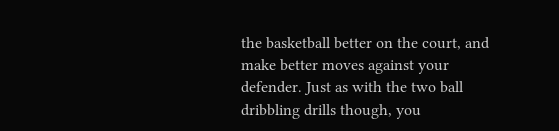the basketball better on the court, and make better moves against your defender. Just as with the two ball dribbling drills though, you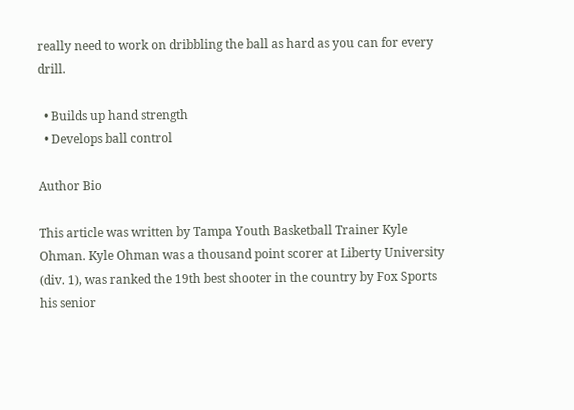really need to work on dribbling the ball as hard as you can for every drill.

  • Builds up hand strength
  • Develops ball control

Author Bio

This article was written by Tampa Youth Basketball Trainer Kyle Ohman. Kyle Ohman was a thousand point scorer at Liberty University (div. 1), was ranked the 19th best shooter in the country by Fox Sports his senior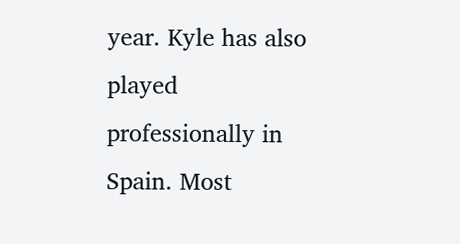year. Kyle has also played professionally in Spain. Most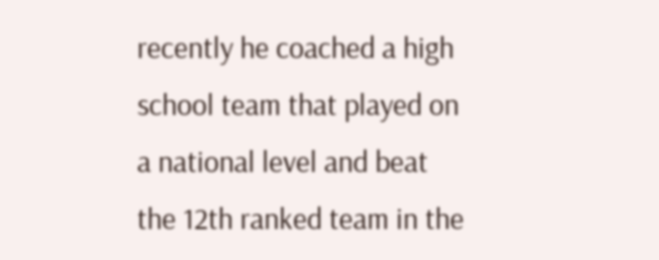recently he coached a high school team that played on a national level and beat the 12th ranked team in the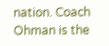nation. Coach Ohman is the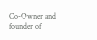Co-Owner and founder of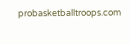probasketballtroops.com